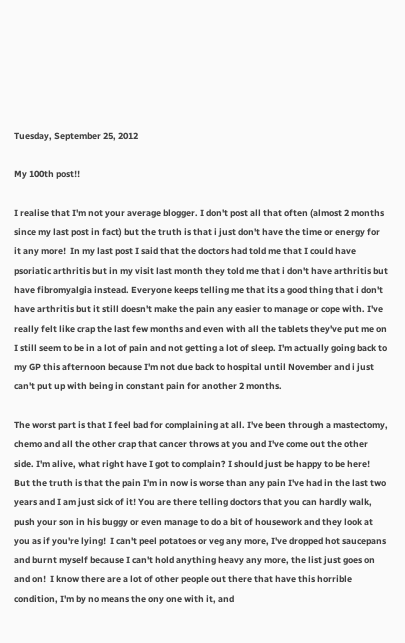Tuesday, September 25, 2012

My 100th post!!

I realise that I'm not your average blogger. I don't post all that often (almost 2 months since my last post in fact) but the truth is that i just don't have the time or energy for it any more!  In my last post I said that the doctors had told me that I could have psoriatic arthritis but in my visit last month they told me that i don't have arthritis but have fibromyalgia instead. Everyone keeps telling me that its a good thing that i don't have arthritis but it still doesn't make the pain any easier to manage or cope with. I've really felt like crap the last few months and even with all the tablets they've put me on I still seem to be in a lot of pain and not getting a lot of sleep. I'm actually going back to my GP this afternoon because I'm not due back to hospital until November and i just can't put up with being in constant pain for another 2 months.

The worst part is that I feel bad for complaining at all. I've been through a mastectomy, chemo and all the other crap that cancer throws at you and I've come out the other side. I'm alive, what right have I got to complain? I should just be happy to be here!  But the truth is that the pain I'm in now is worse than any pain I've had in the last two years and I am just sick of it! You are there telling doctors that you can hardly walk, push your son in his buggy or even manage to do a bit of housework and they look at you as if you're lying!  I can't peel potatoes or veg any more, I've dropped hot saucepans and burnt myself because I can't hold anything heavy any more, the list just goes on and on!  I know there are a lot of other people out there that have this horrible condition, I'm by no means the ony one with it, and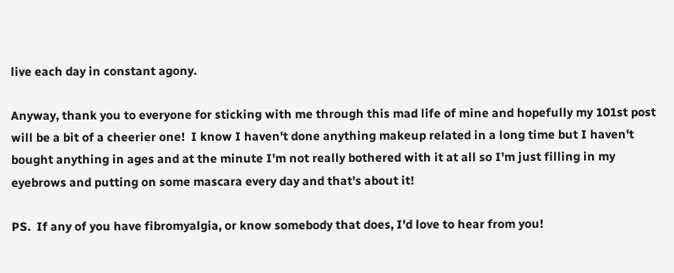live each day in constant agony.

Anyway, thank you to everyone for sticking with me through this mad life of mine and hopefully my 101st post will be a bit of a cheerier one!  I know I haven't done anything makeup related in a long time but I haven't bought anything in ages and at the minute I'm not really bothered with it at all so I'm just filling in my eyebrows and putting on some mascara every day and that's about it!

PS.  If any of you have fibromyalgia, or know somebody that does, I'd love to hear from you!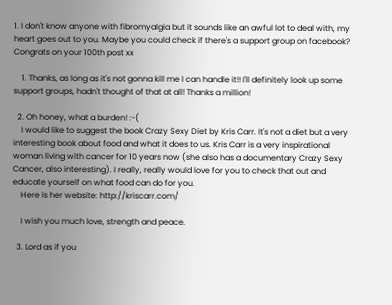1. I don't know anyone with fibromyalgia but it sounds like an awful lot to deal with, my heart goes out to you. Maybe you could check if there's a support group on facebook? Congrats on your 100th post xx

    1. Thanks, as long as it's not gonna kill me I can handle it!! I'll definitely look up some support groups, hadn't thought of that at all! Thanks a million!

  2. Oh honey, what a burden! :-(
    I would like to suggest the book Crazy Sexy Diet by Kris Carr. It's not a diet but a very interesting book about food and what it does to us. Kris Carr is a very inspirational woman living with cancer for 10 years now (she also has a documentary Crazy Sexy Cancer, also interesting). I really, really would love for you to check that out and educate yourself on what food can do for you.
    Here is her website: http://kriscarr.com/

    I wish you much love, strength and peace.

  3. Lord as if you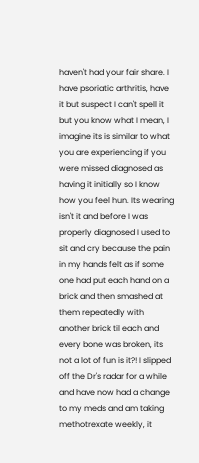haven't had your fair share. I have psoriatic arthritis, have it but suspect I can't spell it but you know what I mean, I imagine its is similar to what you are experiencing if you were missed diagnosed as having it initially so I know how you feel hun. Its wearing isn't it and before I was properly diagnosed I used to sit and cry because the pain in my hands felt as if some one had put each hand on a brick and then smashed at them repeatedly with another brick til each and every bone was broken, its not a lot of fun is it?! I slipped off the Dr's radar for a while and have now had a change to my meds and am taking methotrexate weekly, it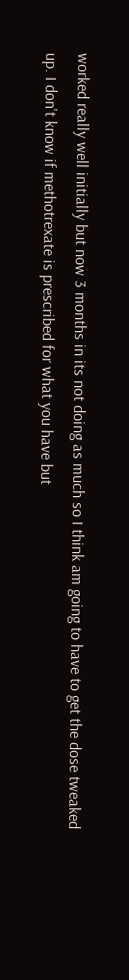worked really well initially but now 3 months in its not doing as much so I think am going to have to get the dose tweaked up. I don't know if methotrexate is prescribed for what you have but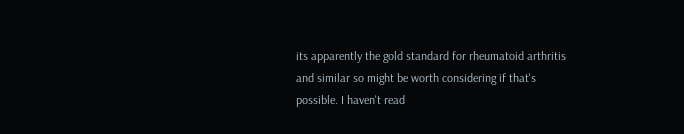its apparently the gold standard for rheumatoid arthritis and similar so might be worth considering if that's possible. I haven't read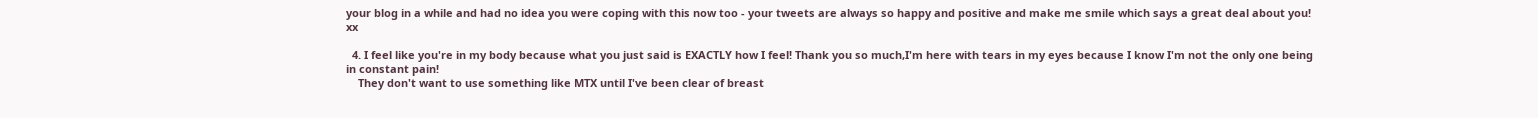your blog in a while and had no idea you were coping with this now too - your tweets are always so happy and positive and make me smile which says a great deal about you! xx

  4. I feel like you're in my body because what you just said is EXACTLY how I feel! Thank you so much,I'm here with tears in my eyes because I know I'm not the only one being in constant pain!
    They don't want to use something like MTX until I've been clear of breast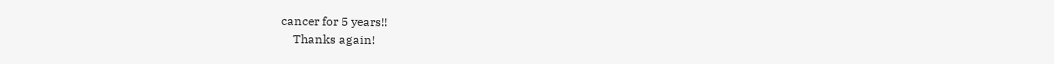cancer for 5 years!!
    Thanks again!